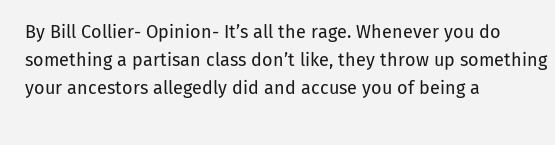By Bill Collier- Opinion- It’s all the rage. Whenever you do something a partisan class don’t like, they throw up something your ancestors allegedly did and accuse you of being a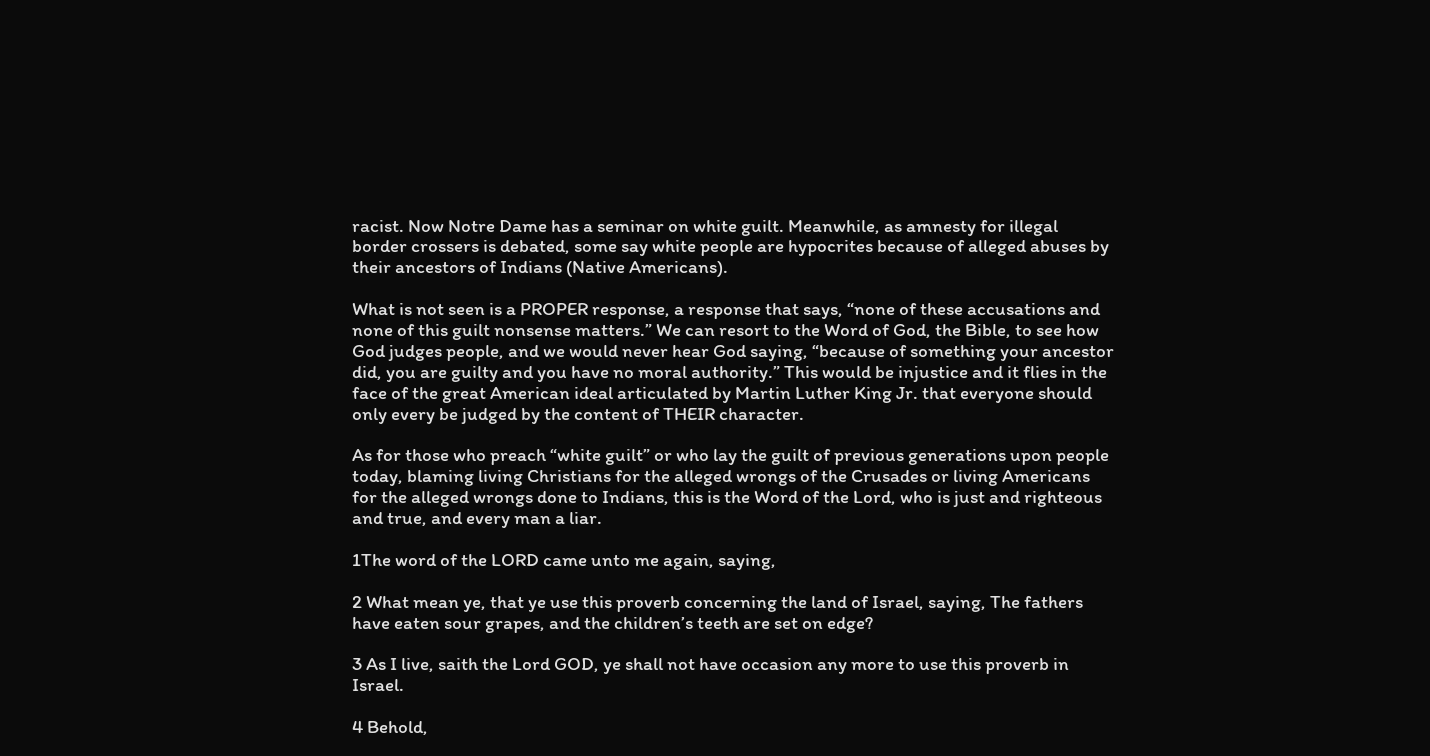racist. Now Notre Dame has a seminar on white guilt. Meanwhile, as amnesty for illegal border crossers is debated, some say white people are hypocrites because of alleged abuses by their ancestors of Indians (Native Americans).

What is not seen is a PROPER response, a response that says, “none of these accusations and none of this guilt nonsense matters.” We can resort to the Word of God, the Bible, to see how God judges people, and we would never hear God saying, “because of something your ancestor did, you are guilty and you have no moral authority.” This would be injustice and it flies in the face of the great American ideal articulated by Martin Luther King Jr. that everyone should only every be judged by the content of THEIR character.

As for those who preach “white guilt” or who lay the guilt of previous generations upon people today, blaming living Christians for the alleged wrongs of the Crusades or living Americans for the alleged wrongs done to Indians, this is the Word of the Lord, who is just and righteous and true, and every man a liar.

1The word of the LORD came unto me again, saying,

2 What mean ye, that ye use this proverb concerning the land of Israel, saying, The fathers have eaten sour grapes, and the children’s teeth are set on edge?

3 As I live, saith the Lord GOD, ye shall not have occasion any more to use this proverb in Israel.

4 Behold,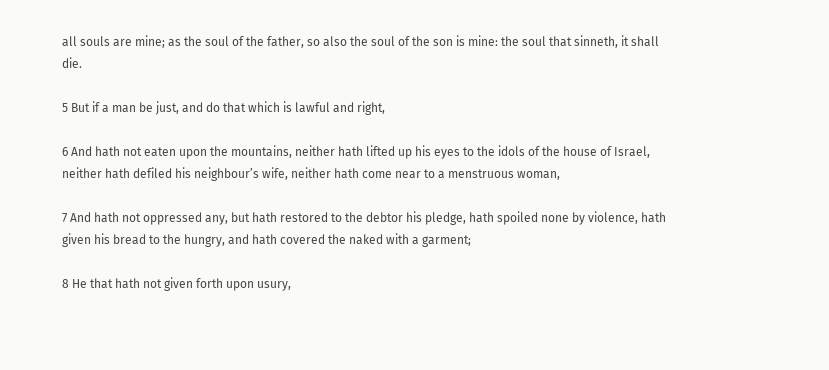all souls are mine; as the soul of the father, so also the soul of the son is mine: the soul that sinneth, it shall die.

5 But if a man be just, and do that which is lawful and right,

6 And hath not eaten upon the mountains, neither hath lifted up his eyes to the idols of the house of Israel, neither hath defiled his neighbour’s wife, neither hath come near to a menstruous woman,

7 And hath not oppressed any, but hath restored to the debtor his pledge, hath spoiled none by violence, hath given his bread to the hungry, and hath covered the naked with a garment;

8 He that hath not given forth upon usury,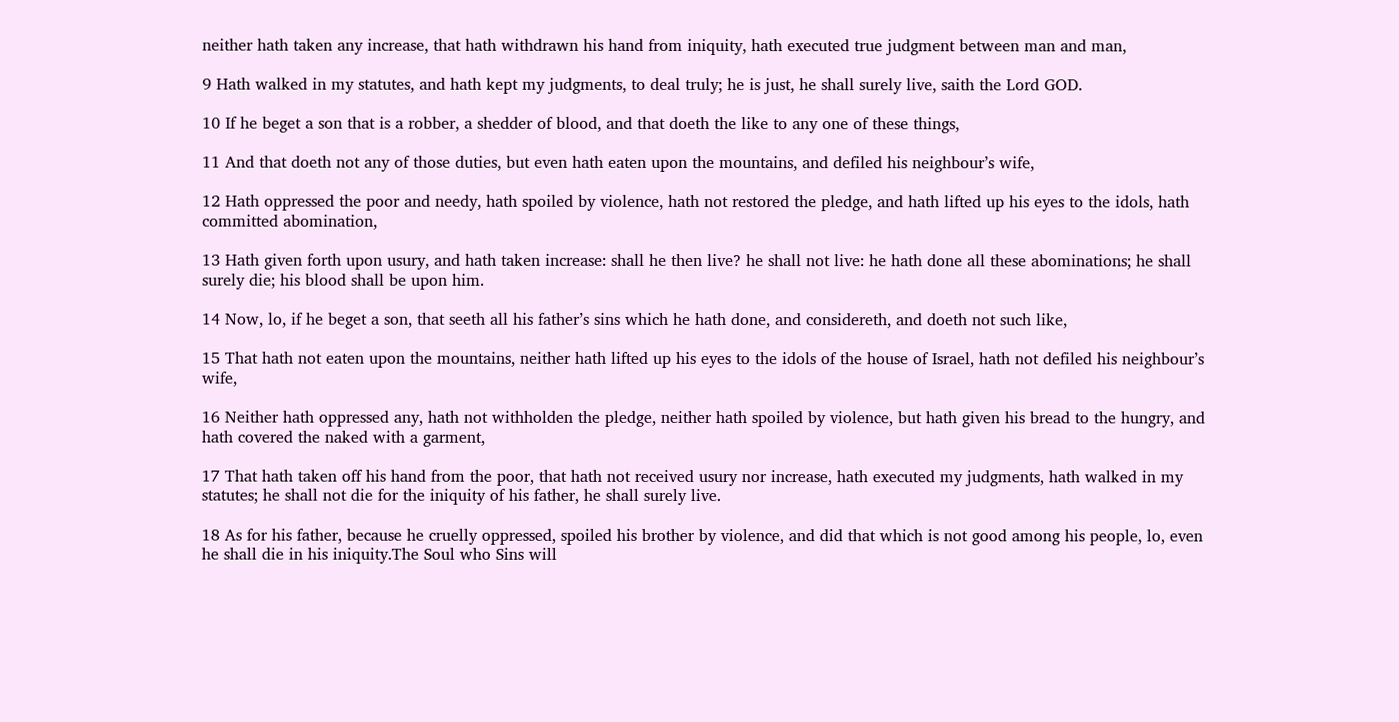neither hath taken any increase, that hath withdrawn his hand from iniquity, hath executed true judgment between man and man,

9 Hath walked in my statutes, and hath kept my judgments, to deal truly; he is just, he shall surely live, saith the Lord GOD.

10 If he beget a son that is a robber, a shedder of blood, and that doeth the like to any one of these things,

11 And that doeth not any of those duties, but even hath eaten upon the mountains, and defiled his neighbour’s wife,

12 Hath oppressed the poor and needy, hath spoiled by violence, hath not restored the pledge, and hath lifted up his eyes to the idols, hath committed abomination,

13 Hath given forth upon usury, and hath taken increase: shall he then live? he shall not live: he hath done all these abominations; he shall surely die; his blood shall be upon him.

14 Now, lo, if he beget a son, that seeth all his father’s sins which he hath done, and considereth, and doeth not such like,

15 That hath not eaten upon the mountains, neither hath lifted up his eyes to the idols of the house of Israel, hath not defiled his neighbour’s wife,

16 Neither hath oppressed any, hath not withholden the pledge, neither hath spoiled by violence, but hath given his bread to the hungry, and hath covered the naked with a garment,

17 That hath taken off his hand from the poor, that hath not received usury nor increase, hath executed my judgments, hath walked in my statutes; he shall not die for the iniquity of his father, he shall surely live.

18 As for his father, because he cruelly oppressed, spoiled his brother by violence, and did that which is not good among his people, lo, even he shall die in his iniquity.The Soul who Sins will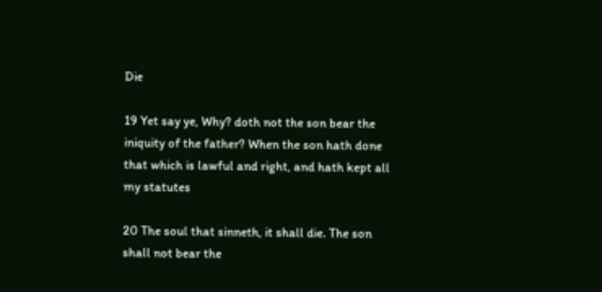Die

19 Yet say ye, Why? doth not the son bear the iniquity of the father? When the son hath done that which is lawful and right, and hath kept all my statutes

20 The soul that sinneth, it shall die. The son shall not bear the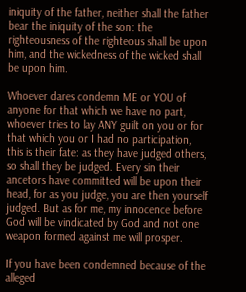iniquity of the father, neither shall the father bear the iniquity of the son: the righteousness of the righteous shall be upon him, and the wickedness of the wicked shall be upon him.

Whoever dares condemn ME or YOU of anyone for that which we have no part, whoever tries to lay ANY guilt on you or for that which you or I had no participation, this is their fate: as they have judged others, so shall they be judged. Every sin their ancetors have committed will be upon their head, for as you judge, you are then yourself judged. But as for me, my innocence before God will be vindicated by God and not one weapon formed against me will prosper.

If you have been condemned because of the alleged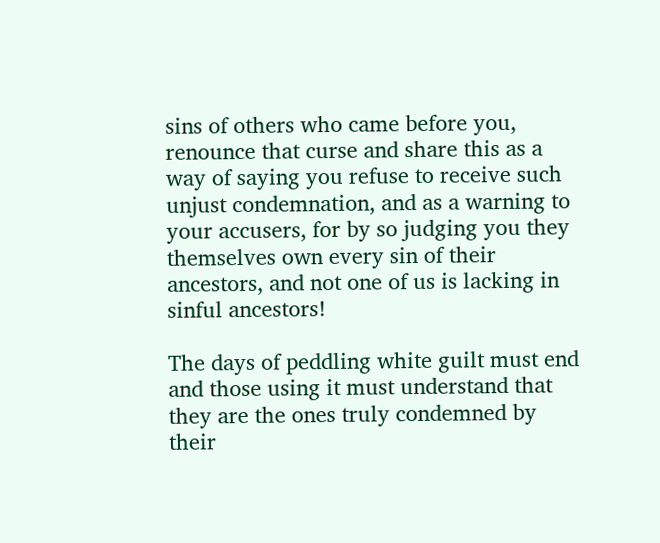sins of others who came before you, renounce that curse and share this as a way of saying you refuse to receive such unjust condemnation, and as a warning to your accusers, for by so judging you they themselves own every sin of their ancestors, and not one of us is lacking in sinful ancestors!

The days of peddling white guilt must end and those using it must understand that they are the ones truly condemned by their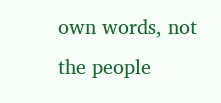own words, not the people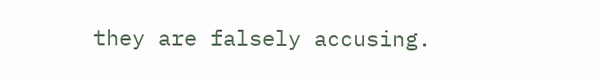they are falsely accusing.